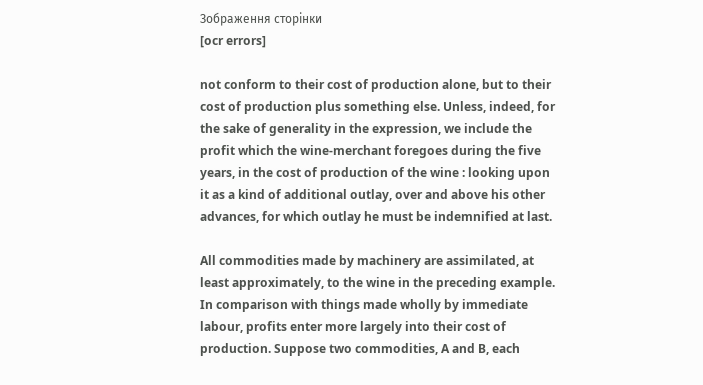Зображення сторінки
[ocr errors]

not conform to their cost of production alone, but to their cost of production plus something else. Unless, indeed, for the sake of generality in the expression, we include the profit which the wine-merchant foregoes during the five years, in the cost of production of the wine : looking upon it as a kind of additional outlay, over and above his other advances, for which outlay he must be indemnified at last.

All commodities made by machinery are assimilated, at least approximately, to the wine in the preceding example. In comparison with things made wholly by immediate labour, profits enter more largely into their cost of production. Suppose two commodities, A and B, each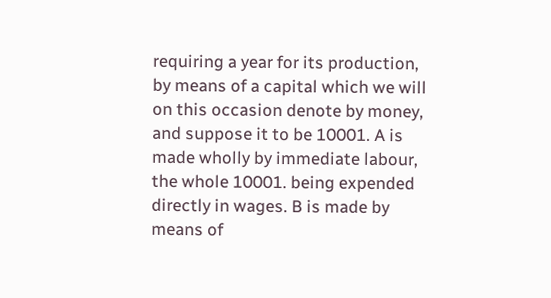requiring a year for its production, by means of a capital which we will on this occasion denote by money, and suppose it to be 10001. A is made wholly by immediate labour, the whole 10001. being expended directly in wages. B is made by means of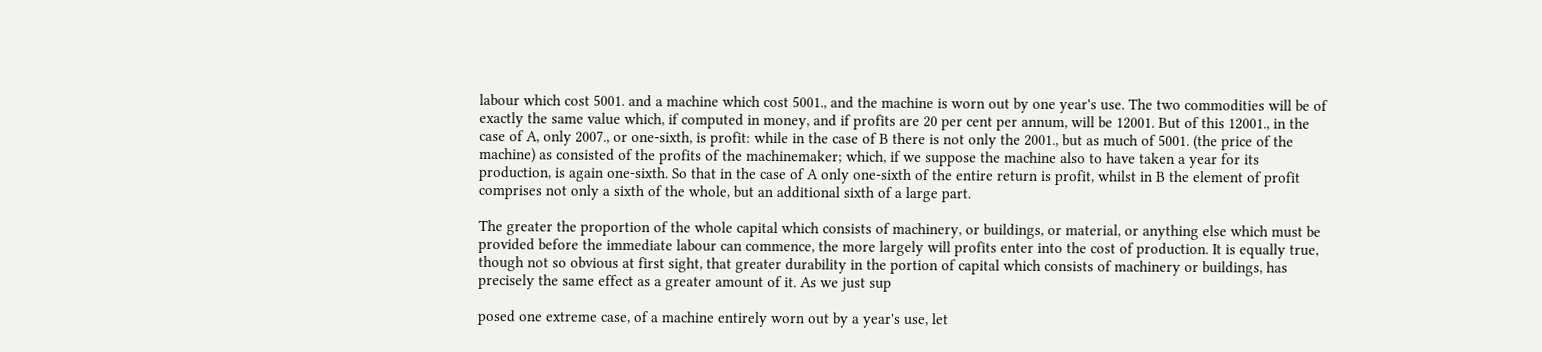labour which cost 5001. and a machine which cost 5001., and the machine is worn out by one year's use. The two commodities will be of exactly the same value which, if computed in money, and if profits are 20 per cent per annum, will be 12001. But of this 12001., in the case of A, only 2007., or one-sixth, is profit: while in the case of B there is not only the 2001., but as much of 5001. (the price of the machine) as consisted of the profits of the machinemaker; which, if we suppose the machine also to have taken a year for its production, is again one-sixth. So that in the case of A only one-sixth of the entire return is profit, whilst in B the element of profit comprises not only a sixth of the whole, but an additional sixth of a large part.

The greater the proportion of the whole capital which consists of machinery, or buildings, or material, or anything else which must be provided before the immediate labour can commence, the more largely will profits enter into the cost of production. It is equally true, though not so obvious at first sight, that greater durability in the portion of capital which consists of machinery or buildings, has precisely the same effect as a greater amount of it. As we just sup

posed one extreme case, of a machine entirely worn out by a year's use, let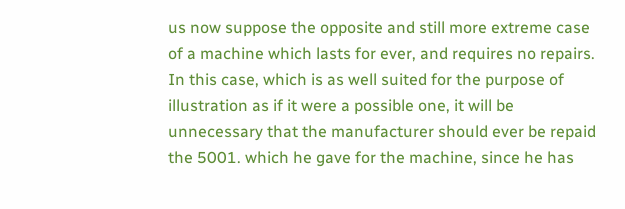us now suppose the opposite and still more extreme case of a machine which lasts for ever, and requires no repairs. In this case, which is as well suited for the purpose of illustration as if it were a possible one, it will be unnecessary that the manufacturer should ever be repaid the 5001. which he gave for the machine, since he has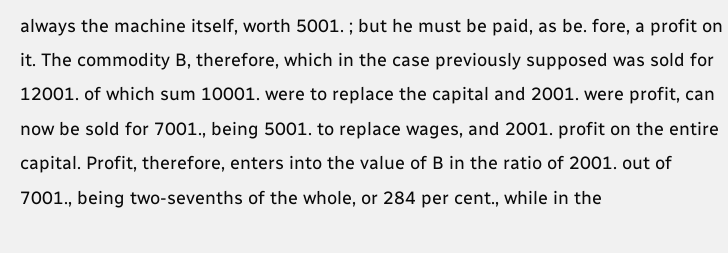always the machine itself, worth 5001. ; but he must be paid, as be. fore, a profit on it. The commodity B, therefore, which in the case previously supposed was sold for 12001. of which sum 10001. were to replace the capital and 2001. were profit, can now be sold for 7001., being 5001. to replace wages, and 2001. profit on the entire capital. Profit, therefore, enters into the value of B in the ratio of 2001. out of 7001., being two-sevenths of the whole, or 284 per cent., while in the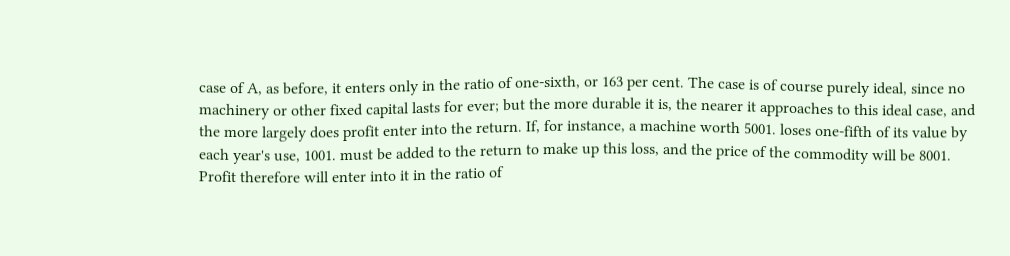case of A, as before, it enters only in the ratio of one-sixth, or 163 per cent. The case is of course purely ideal, since no machinery or other fixed capital lasts for ever; but the more durable it is, the nearer it approaches to this ideal case, and the more largely does profit enter into the return. If, for instance, a machine worth 5001. loses one-fifth of its value by each year's use, 1001. must be added to the return to make up this loss, and the price of the commodity will be 8001. Profit therefore will enter into it in the ratio of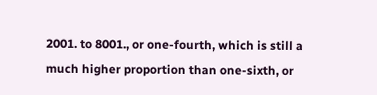2001. to 8001., or one-fourth, which is still a much higher proportion than one-sixth, or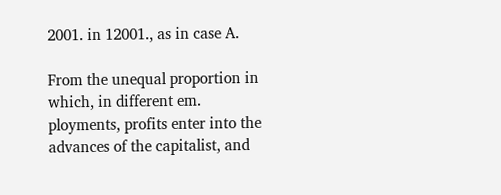2001. in 12001., as in case A.

From the unequal proportion in which, in different em. ployments, profits enter into the advances of the capitalist, and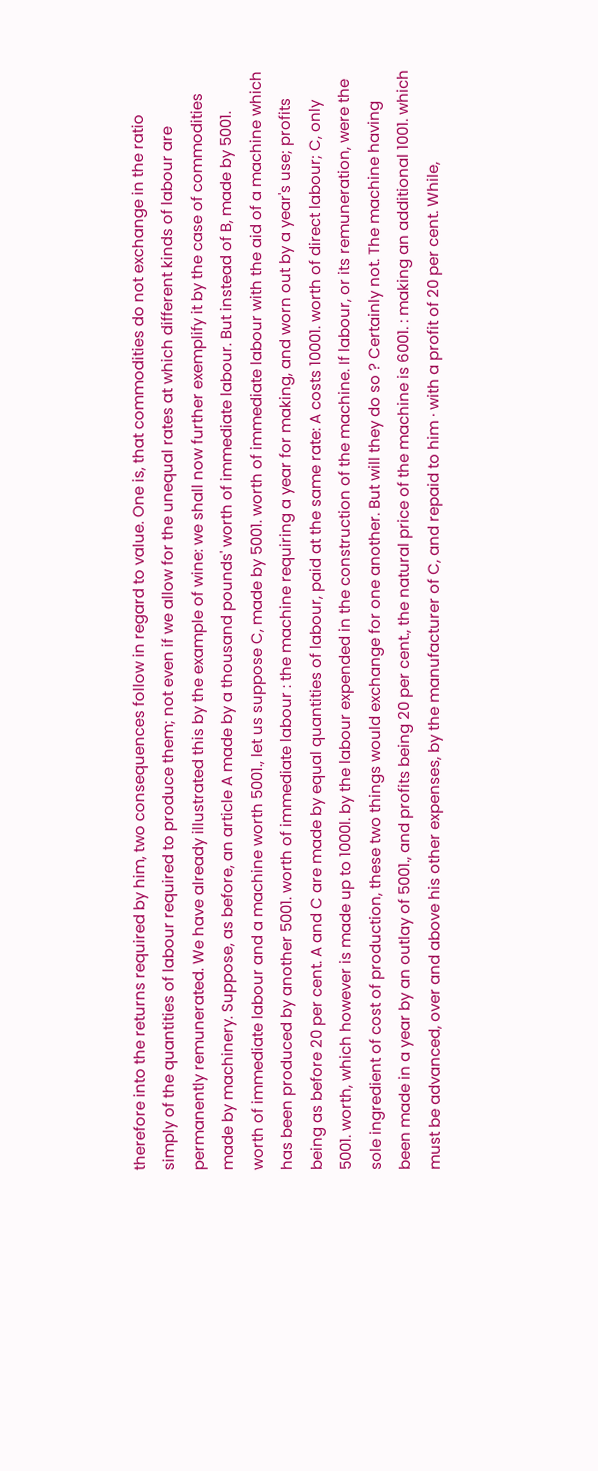therefore into the returns required by him, two consequences follow in regard to value. One is, that commodities do not exchange in the ratio simply of the quantities of labour required to produce them; not even if we allow for the unequal rates at which different kinds of labour are permanently remunerated. We have already illustrated this by the example of wine: we shall now further exemplify it by the case of commodities made by machinery. Suppose, as before, an article A made by a thousand pounds' worth of immediate labour. But instead of B, made by 5001. worth of immediate labour and a machine worth 5001., let us suppose C, made by 5001. worth of immediate labour with the aid of a machine which has been produced by another 5001. worth of immediate labour : the machine requiring a year for making, and worn out by a year's use; profits being as before 20 per cent. A and C are made by equal quantities of labour, paid at the same rate: A costs 10001. worth of direct labour; C, only 5001. worth, which however is made up to 1000l. by the labour expended in the construction of the machine. If labour, or its remuneration, were the sole ingredient of cost of production, these two things would exchange for one another. But will they do so ? Certainly not. The machine having been made in a year by an outlay of 5001., and profits being 20 per cent., the natural price of the machine is 6001. : making an additional 1001. which must be advanced, over and above his other expenses, by the manufacturer of C, and repaid to him · with a profit of 20 per cent. While,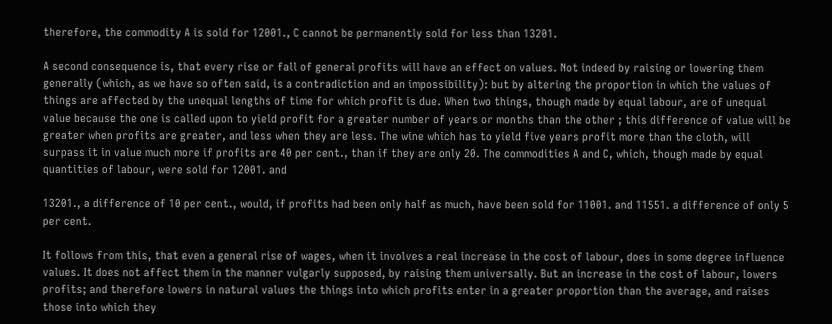therefore, the commodity A is sold for 12001., C cannot be permanently sold for less than 13201.

A second consequence is, that every rise or fall of general profits will have an effect on values. Not indeed by raising or lowering them generally (which, as we have so often said, is a contradiction and an impossibility): but by altering the proportion in which the values of things are affected by the unequal lengths of time for which profit is due. When two things, though made by equal labour, are of unequal value because the one is called upon to yield profit for a greater number of years or months than the other ; this difference of value will be greater when profits are greater, and less when they are less. The wine which has to yield five years profit more than the cloth, will surpass it in value much more if profits are 40 per cent., than if they are only 20. The commodities A and C, which, though made by equal quantities of labour, were sold for 12001. and

13201., a difference of 10 per cent., would, if profits had been only half as much, have been sold for 11001. and 11551. a difference of only 5 per cent.

It follows from this, that even a general rise of wages, when it involves a real increase in the cost of labour, does in some degree influence values. It does not affect them in the manner vulgarly supposed, by raising them universally. But an increase in the cost of labour, lowers profits; and therefore lowers in natural values the things into which profits enter in a greater proportion than the average, and raises those into which they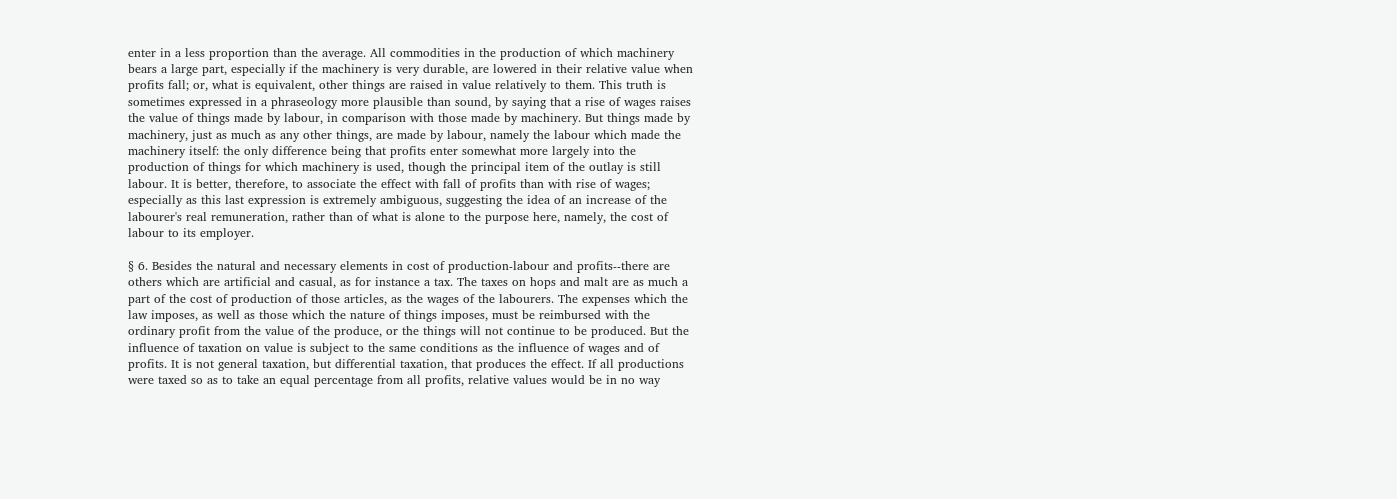enter in a less proportion than the average. All commodities in the production of which machinery bears a large part, especially if the machinery is very durable, are lowered in their relative value when profits fall; or, what is equivalent, other things are raised in value relatively to them. This truth is sometimes expressed in a phraseology more plausible than sound, by saying that a rise of wages raises the value of things made by labour, in comparison with those made by machinery. But things made by machinery, just as much as any other things, are made by labour, namely the labour which made the machinery itself: the only difference being that profits enter somewhat more largely into the production of things for which machinery is used, though the principal item of the outlay is still labour. It is better, therefore, to associate the effect with fall of profits than with rise of wages; especially as this last expression is extremely ambiguous, suggesting the idea of an increase of the labourer's real remuneration, rather than of what is alone to the purpose here, namely, the cost of labour to its employer.

§ 6. Besides the natural and necessary elements in cost of production-labour and profits--there are others which are artificial and casual, as for instance a tax. The taxes on hops and malt are as much a part of the cost of production of those articles, as the wages of the labourers. The expenses which the law imposes, as well as those which the nature of things imposes, must be reimbursed with the ordinary profit from the value of the produce, or the things will not continue to be produced. But the influence of taxation on value is subject to the same conditions as the influence of wages and of profits. It is not general taxation, but differential taxation, that produces the effect. If all productions were taxed so as to take an equal percentage from all profits, relative values would be in no way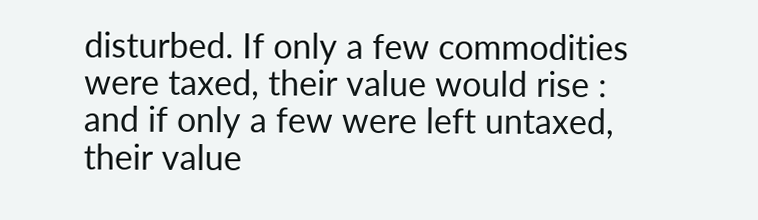disturbed. If only a few commodities were taxed, their value would rise : and if only a few were left untaxed, their value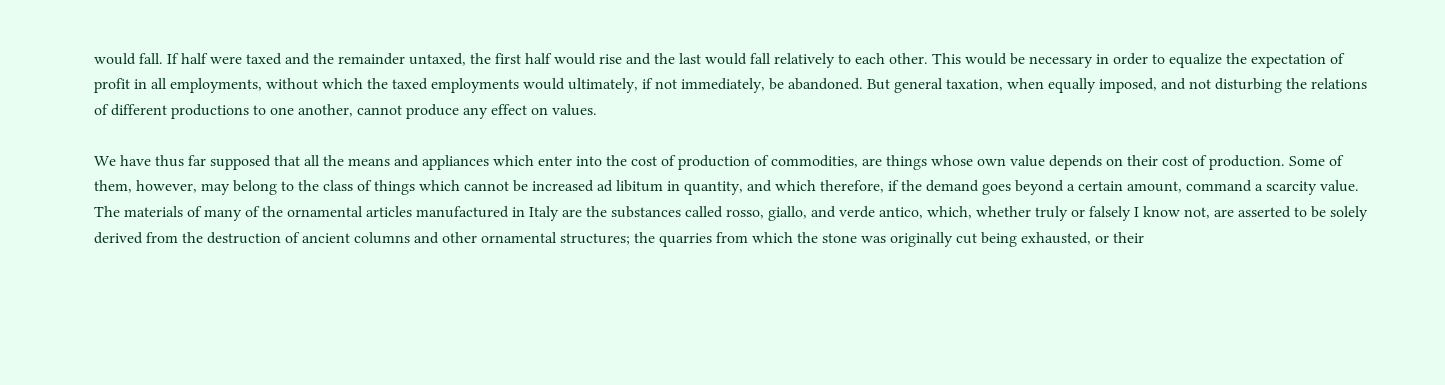would fall. If half were taxed and the remainder untaxed, the first half would rise and the last would fall relatively to each other. This would be necessary in order to equalize the expectation of profit in all employments, without which the taxed employments would ultimately, if not immediately, be abandoned. But general taxation, when equally imposed, and not disturbing the relations of different productions to one another, cannot produce any effect on values.

We have thus far supposed that all the means and appliances which enter into the cost of production of commodities, are things whose own value depends on their cost of production. Some of them, however, may belong to the class of things which cannot be increased ad libitum in quantity, and which therefore, if the demand goes beyond a certain amount, command a scarcity value. The materials of many of the ornamental articles manufactured in Italy are the substances called rosso, giallo, and verde antico, which, whether truly or falsely I know not, are asserted to be solely derived from the destruction of ancient columns and other ornamental structures; the quarries from which the stone was originally cut being exhausted, or their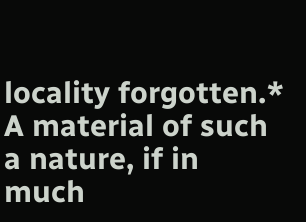locality forgotten.* A material of such a nature, if in much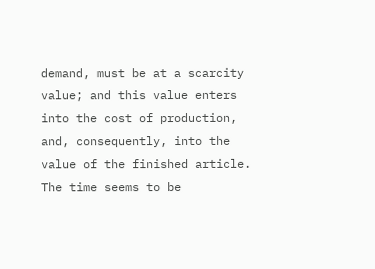demand, must be at a scarcity value; and this value enters into the cost of production, and, consequently, into the value of the finished article. The time seems to be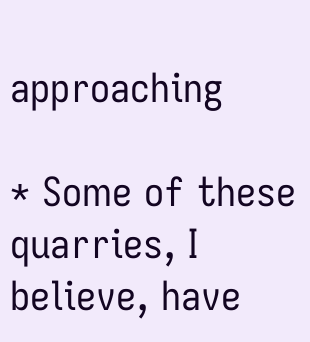approaching

* Some of these quarries, I believe, have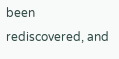been rediscovered, and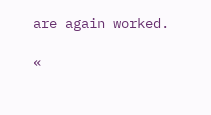are again worked.

«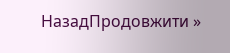НазадПродовжити »